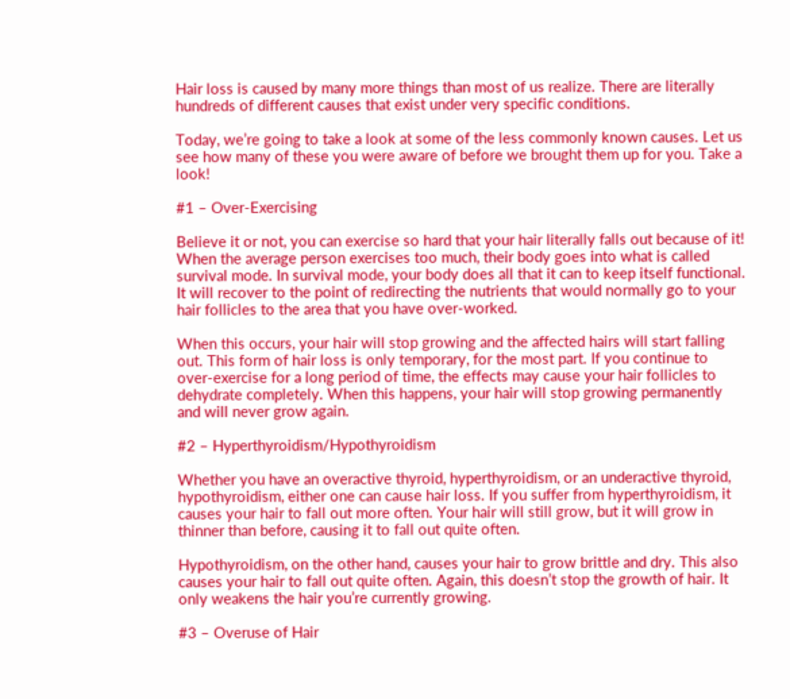Hair loss is caused by many more things than most of us realize. There are literally hundreds of different causes that exist under very specific conditions.

Today, we’re going to take a look at some of the less commonly known causes. Let us see how many of these you were aware of before we brought them up for you. Take a look!

#1 – Over-Exercising

Believe it or not, you can exercise so hard that your hair literally falls out because of it! When the average person exercises too much, their body goes into what is called survival mode. In survival mode, your body does all that it can to keep itself functional. It will recover to the point of redirecting the nutrients that would normally go to your hair follicles to the area that you have over-worked.

When this occurs, your hair will stop growing and the affected hairs will start falling out. This form of hair loss is only temporary, for the most part. If you continue to over-exercise for a long period of time, the effects may cause your hair follicles to dehydrate completely. When this happens, your hair will stop growing permanently and will never grow again.

#2 – Hyperthyroidism/Hypothyroidism

Whether you have an overactive thyroid, hyperthyroidism, or an underactive thyroid, hypothyroidism, either one can cause hair loss. If you suffer from hyperthyroidism, it causes your hair to fall out more often. Your hair will still grow, but it will grow in thinner than before, causing it to fall out quite often.

Hypothyroidism, on the other hand, causes your hair to grow brittle and dry. This also causes your hair to fall out quite often. Again, this doesn’t stop the growth of hair. It only weakens the hair you’re currently growing.

#3 – Overuse of Hair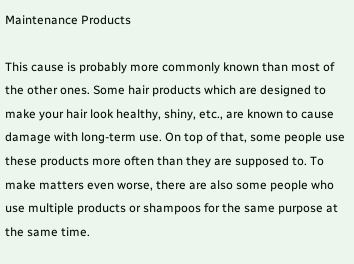Maintenance Products

This cause is probably more commonly known than most of the other ones. Some hair products which are designed to make your hair look healthy, shiny, etc., are known to cause damage with long-term use. On top of that, some people use these products more often than they are supposed to. To make matters even worse, there are also some people who use multiple products or shampoos for the same purpose at the same time.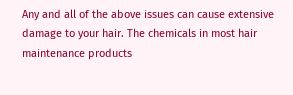Any and all of the above issues can cause extensive damage to your hair. The chemicals in most hair maintenance products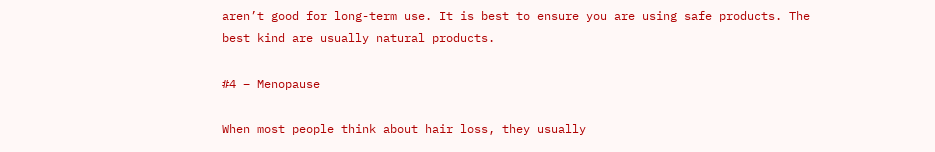aren’t good for long-term use. It is best to ensure you are using safe products. The best kind are usually natural products.

#4 – Menopause

When most people think about hair loss, they usually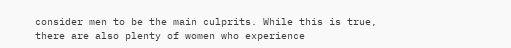consider men to be the main culprits. While this is true, there are also plenty of women who experience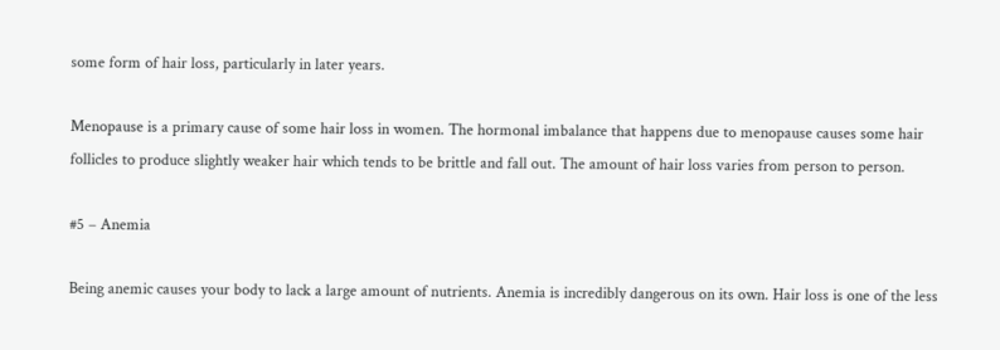some form of hair loss, particularly in later years.

Menopause is a primary cause of some hair loss in women. The hormonal imbalance that happens due to menopause causes some hair follicles to produce slightly weaker hair which tends to be brittle and fall out. The amount of hair loss varies from person to person.

#5 – Anemia

Being anemic causes your body to lack a large amount of nutrients. Anemia is incredibly dangerous on its own. Hair loss is one of the less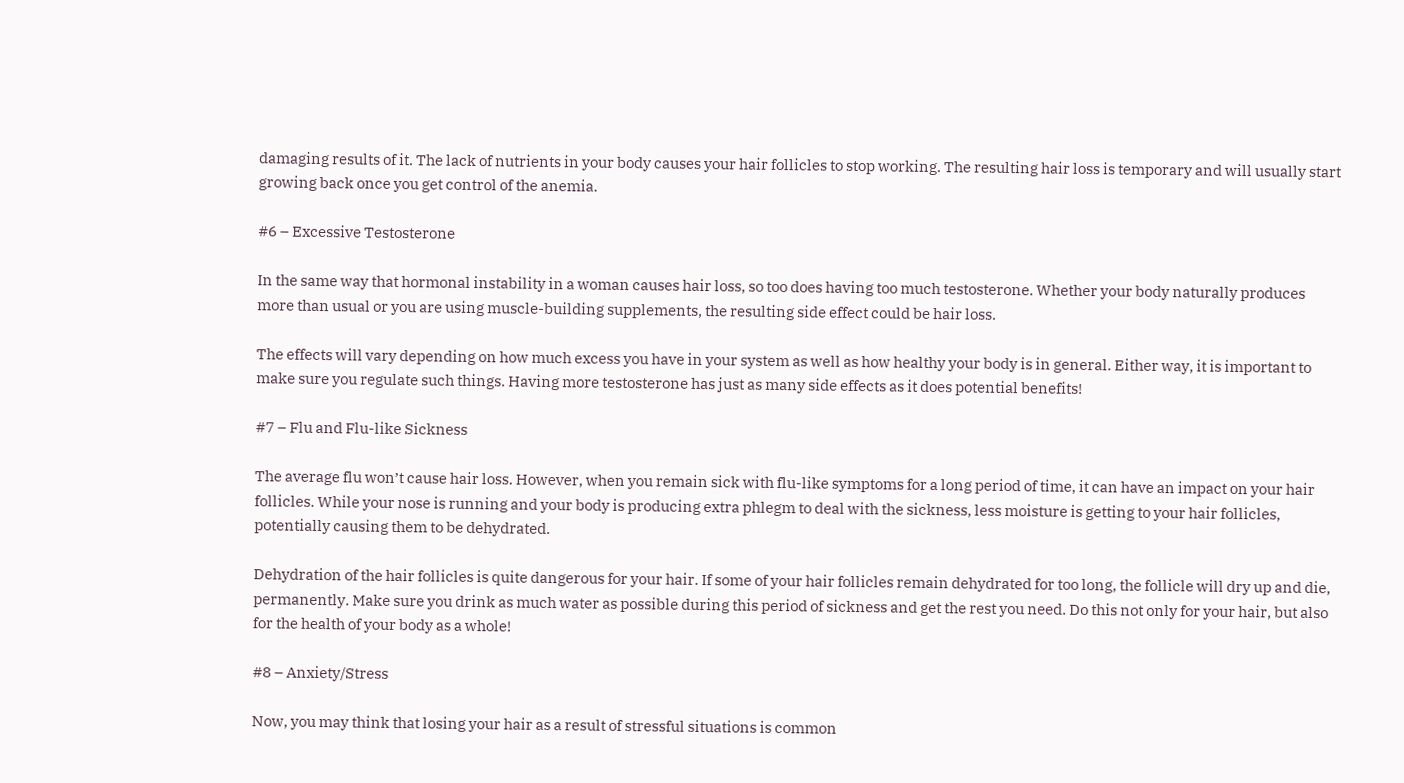damaging results of it. The lack of nutrients in your body causes your hair follicles to stop working. The resulting hair loss is temporary and will usually start growing back once you get control of the anemia.

#6 – Excessive Testosterone

In the same way that hormonal instability in a woman causes hair loss, so too does having too much testosterone. Whether your body naturally produces more than usual or you are using muscle-building supplements, the resulting side effect could be hair loss.

The effects will vary depending on how much excess you have in your system as well as how healthy your body is in general. Either way, it is important to make sure you regulate such things. Having more testosterone has just as many side effects as it does potential benefits!

#7 – Flu and Flu-like Sickness

The average flu won’t cause hair loss. However, when you remain sick with flu-like symptoms for a long period of time, it can have an impact on your hair follicles. While your nose is running and your body is producing extra phlegm to deal with the sickness, less moisture is getting to your hair follicles, potentially causing them to be dehydrated.

Dehydration of the hair follicles is quite dangerous for your hair. If some of your hair follicles remain dehydrated for too long, the follicle will dry up and die, permanently. Make sure you drink as much water as possible during this period of sickness and get the rest you need. Do this not only for your hair, but also for the health of your body as a whole!

#8 – Anxiety/Stress

Now, you may think that losing your hair as a result of stressful situations is common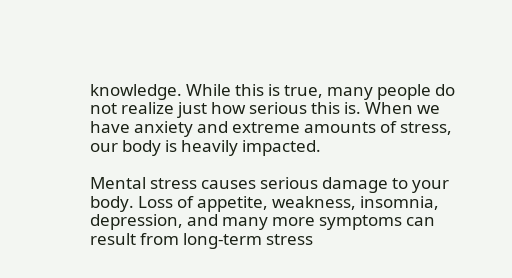knowledge. While this is true, many people do not realize just how serious this is. When we have anxiety and extreme amounts of stress, our body is heavily impacted.

Mental stress causes serious damage to your body. Loss of appetite, weakness, insomnia, depression, and many more symptoms can result from long-term stress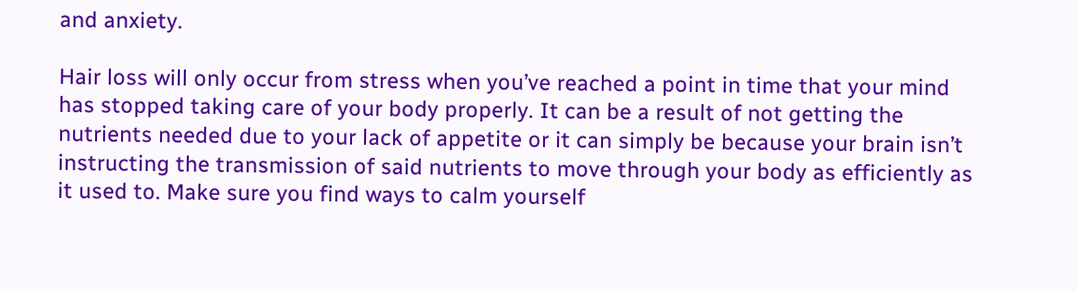and anxiety.

Hair loss will only occur from stress when you’ve reached a point in time that your mind has stopped taking care of your body properly. It can be a result of not getting the nutrients needed due to your lack of appetite or it can simply be because your brain isn’t instructing the transmission of said nutrients to move through your body as efficiently as it used to. Make sure you find ways to calm yourself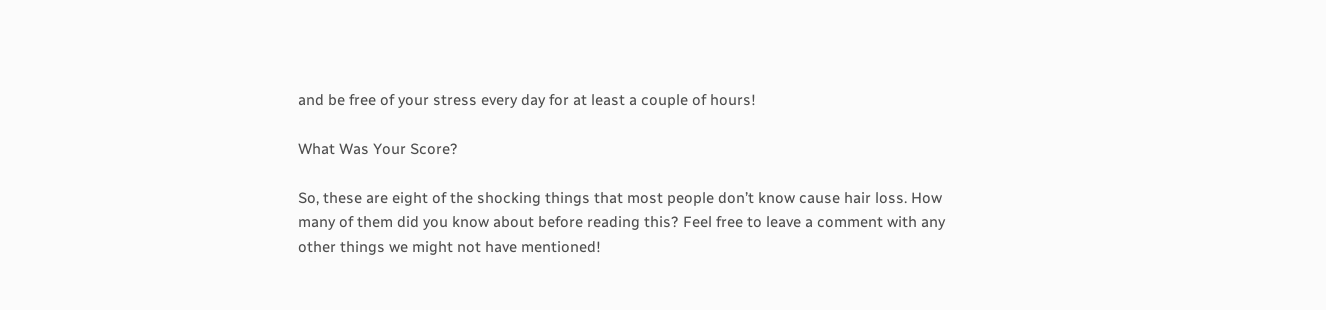and be free of your stress every day for at least a couple of hours!

What Was Your Score?

So, these are eight of the shocking things that most people don’t know cause hair loss. How many of them did you know about before reading this? Feel free to leave a comment with any other things we might not have mentioned!